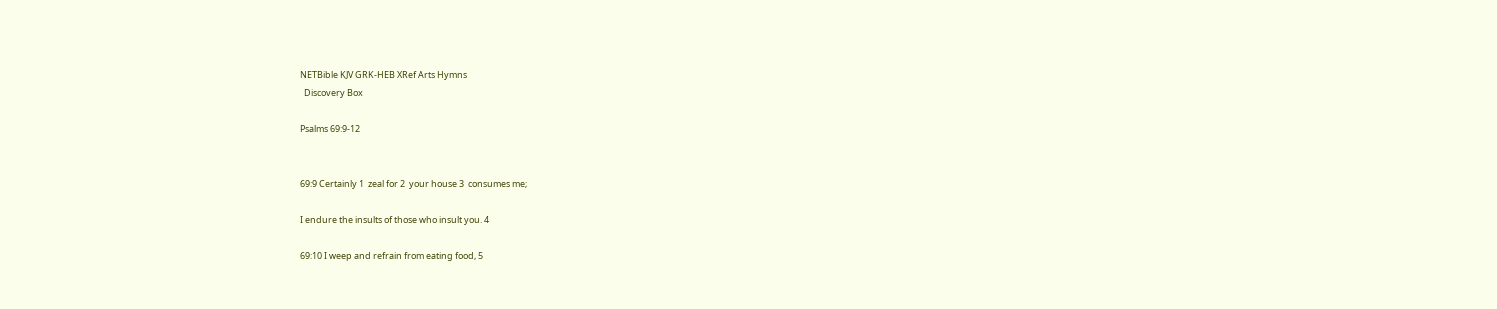NETBible KJV GRK-HEB XRef Arts Hymns
  Discovery Box

Psalms 69:9-12


69:9 Certainly 1  zeal for 2  your house 3  consumes me;

I endure the insults of those who insult you. 4

69:10 I weep and refrain from eating food, 5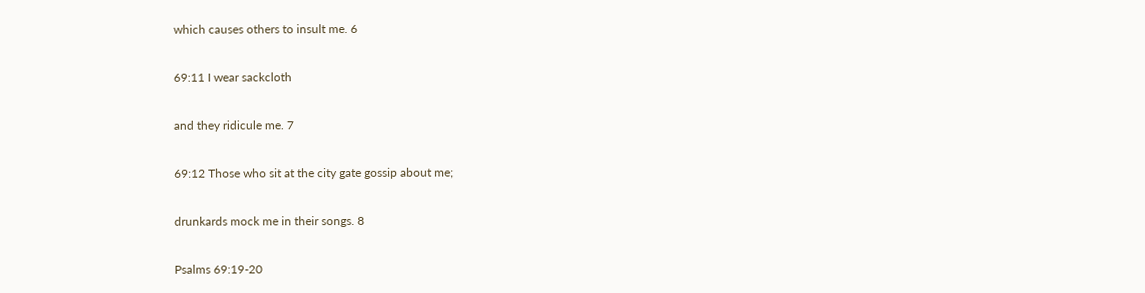which causes others to insult me. 6

69:11 I wear sackcloth

and they ridicule me. 7

69:12 Those who sit at the city gate gossip about me;

drunkards mock me in their songs. 8

Psalms 69:19-20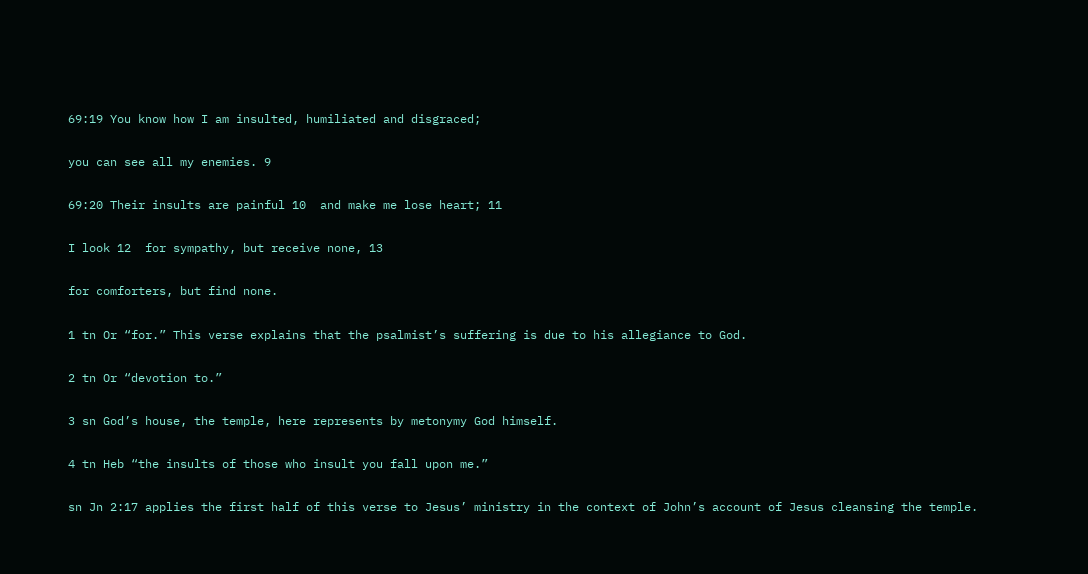69:19 You know how I am insulted, humiliated and disgraced;

you can see all my enemies. 9

69:20 Their insults are painful 10  and make me lose heart; 11

I look 12  for sympathy, but receive none, 13

for comforters, but find none.

1 tn Or “for.” This verse explains that the psalmist’s suffering is due to his allegiance to God.

2 tn Or “devotion to.”

3 sn God’s house, the temple, here represents by metonymy God himself.

4 tn Heb “the insults of those who insult you fall upon me.”

sn Jn 2:17 applies the first half of this verse to Jesus’ ministry in the context of John’s account of Jesus cleansing the temple.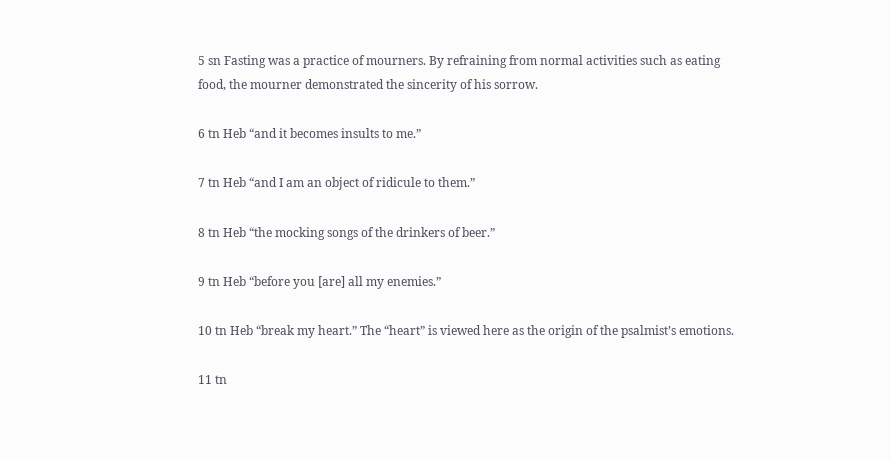5 sn Fasting was a practice of mourners. By refraining from normal activities such as eating food, the mourner demonstrated the sincerity of his sorrow.

6 tn Heb “and it becomes insults to me.”

7 tn Heb “and I am an object of ridicule to them.”

8 tn Heb “the mocking songs of the drinkers of beer.”

9 tn Heb “before you [are] all my enemies.”

10 tn Heb “break my heart.” The “heart” is viewed here as the origin of the psalmist’s emotions.

11 tn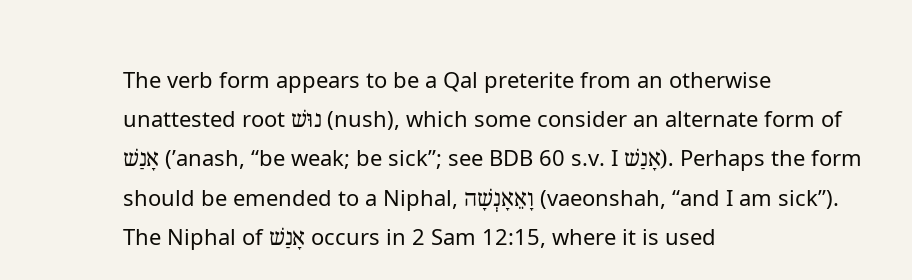The verb form appears to be a Qal preterite from an otherwise unattested root נוּשׁ (nush), which some consider an alternate form of אָנַשׁ (’anash, “be weak; be sick”; see BDB 60 s.v. I אָנַשׁ). Perhaps the form should be emended to a Niphal, וָאֵאָנְשָׁה (vaeonshah, “and I am sick”). The Niphal of אָנַשׁ occurs in 2 Sam 12:15, where it is used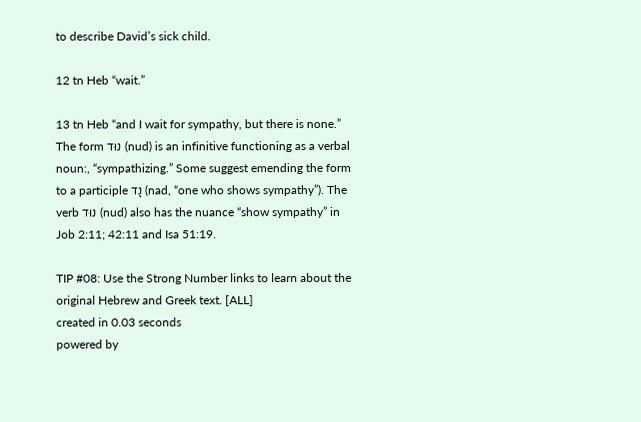to describe David’s sick child.

12 tn Heb “wait.”

13 tn Heb “and I wait for sympathy, but there is none.” The form נוּד (nud) is an infinitive functioning as a verbal noun:, “sympathizing.” Some suggest emending the form to a participle נָד (nad, “one who shows sympathy”). The verb נוּד (nud) also has the nuance “show sympathy” in Job 2:11; 42:11 and Isa 51:19.

TIP #08: Use the Strong Number links to learn about the original Hebrew and Greek text. [ALL]
created in 0.03 seconds
powered by